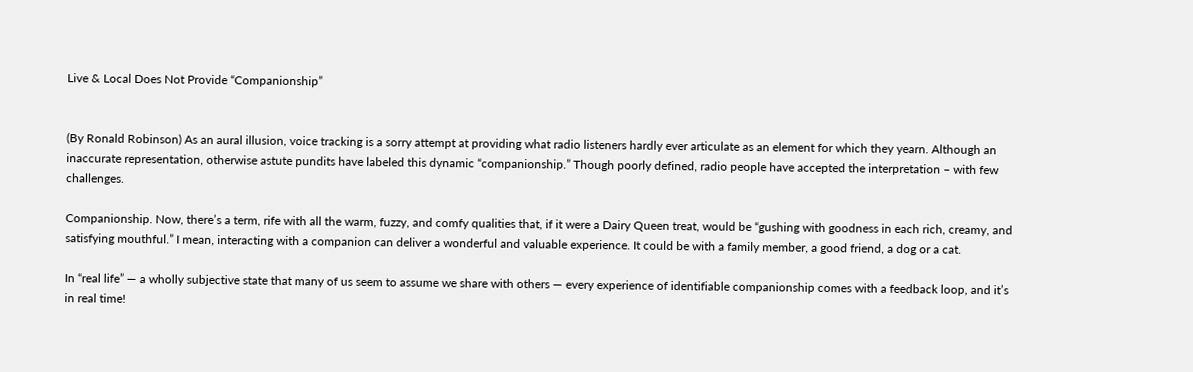Live & Local Does Not Provide “Companionship”


(By Ronald Robinson) As an aural illusion, voice tracking is a sorry attempt at providing what radio listeners hardly ever articulate as an element for which they yearn. Although an inaccurate representation, otherwise astute pundits have labeled this dynamic “companionship.” Though poorly defined, radio people have accepted the interpretation – with few challenges.

Companionship. Now, there’s a term, rife with all the warm, fuzzy, and comfy qualities that, if it were a Dairy Queen treat, would be “gushing with goodness in each rich, creamy, and satisfying mouthful.” I mean, interacting with a companion can deliver a wonderful and valuable experience. It could be with a family member, a good friend, a dog or a cat.

In “real life” — a wholly subjective state that many of us seem to assume we share with others — every experience of identifiable companionship comes with a feedback loop, and it’s in real time!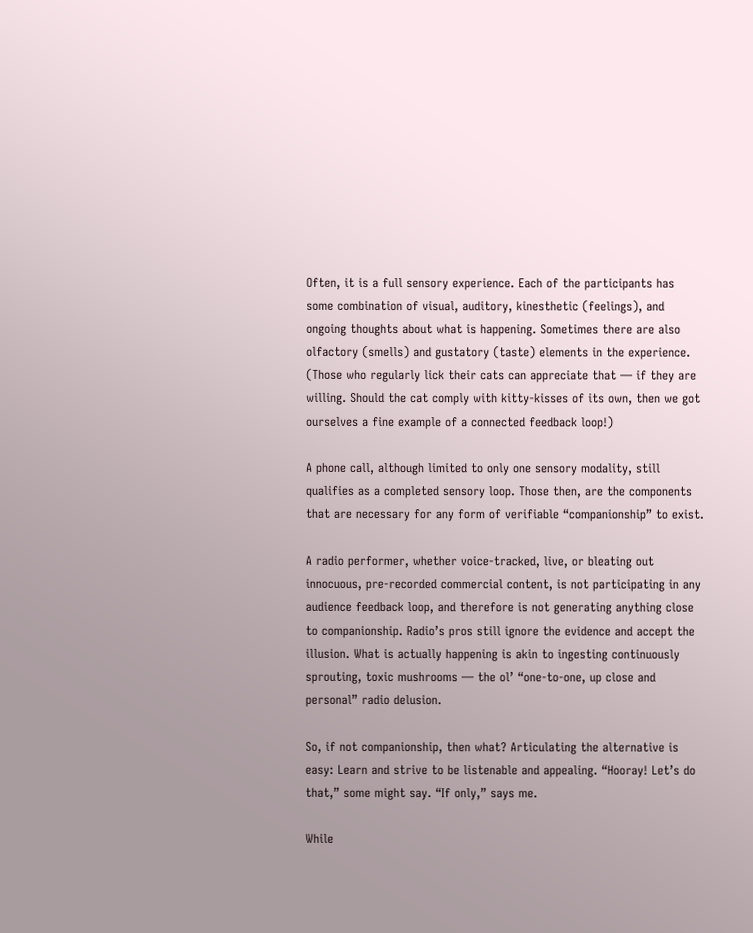Often, it is a full sensory experience. Each of the participants has some combination of visual, auditory, kinesthetic (feelings), and ongoing thoughts about what is happening. Sometimes there are also olfactory (smells) and gustatory (taste) elements in the experience. (Those who regularly lick their cats can appreciate that — if they are willing. Should the cat comply with kitty-kisses of its own, then we got ourselves a fine example of a connected feedback loop!)

A phone call, although limited to only one sensory modality, still qualifies as a completed sensory loop. Those then, are the components that are necessary for any form of verifiable “companionship” to exist.

A radio performer, whether voice-tracked, live, or bleating out innocuous, pre-recorded commercial content, is not participating in any audience feedback loop, and therefore is not generating anything close to companionship. Radio’s pros still ignore the evidence and accept the illusion. What is actually happening is akin to ingesting continuously sprouting, toxic mushrooms — the ol’ “one-to-one, up close and personal” radio delusion.

So, if not companionship, then what? Articulating the alternative is easy: Learn and strive to be listenable and appealing. “Hooray! Let’s do that,” some might say. “If only,” says me.

While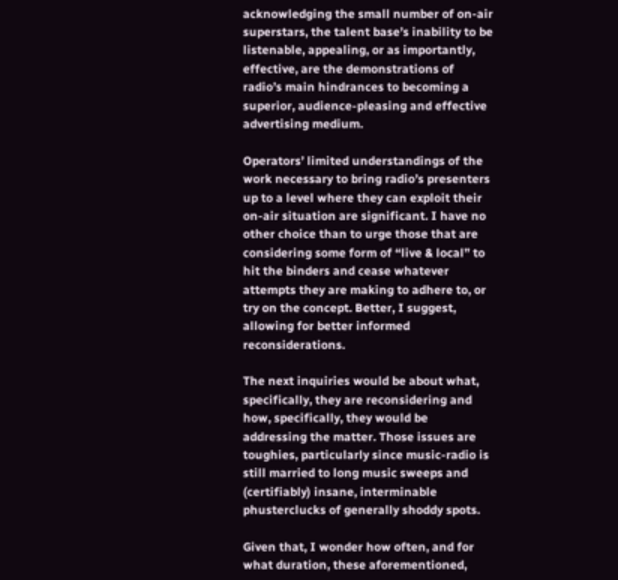acknowledging the small number of on-air superstars, the talent base’s inability to be listenable, appealing, or as importantly, effective, are the demonstrations of radio’s main hindrances to becoming a superior, audience-pleasing and effective advertising medium.

Operators’ limited understandings of the work necessary to bring radio’s presenters up to a level where they can exploit their on-air situation are significant. I have no other choice than to urge those that are considering some form of “live & local” to hit the binders and cease whatever attempts they are making to adhere to, or try on the concept. Better, I suggest, allowing for better informed reconsiderations.

The next inquiries would be about what, specifically, they are reconsidering and how, specifically, they would be addressing the matter. Those issues are toughies, particularly since music-radio is still married to long music sweeps and (certifiably) insane, interminable phusterclucks of generally shoddy spots.

Given that, I wonder how often, and for what duration, these aforementioned,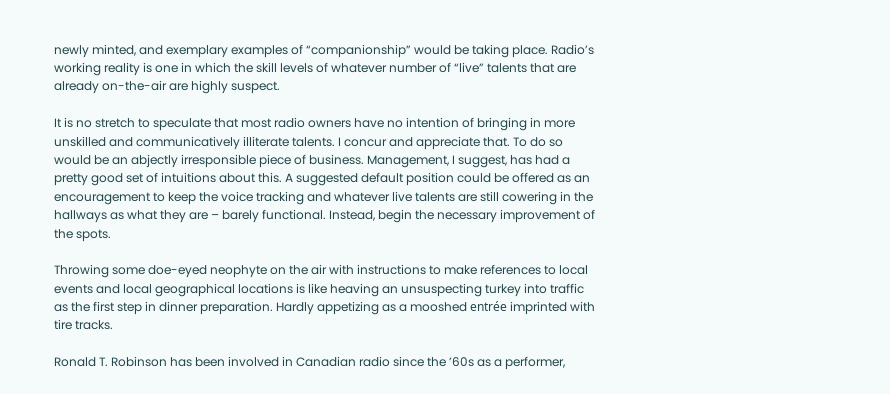newly minted, and exemplary examples of “companionship” would be taking place. Radio’s working reality is one in which the skill levels of whatever number of “live” talents that are already on-the-air are highly suspect.

It is no stretch to speculate that most radio owners have no intention of bringing in more unskilled and communicatively illiterate talents. I concur and appreciate that. To do so would be an abjectly irresponsible piece of business. Management, I suggest, has had a pretty good set of intuitions about this. A suggested default position could be offered as an encouragement to keep the voice tracking and whatever live talents are still cowering in the hallways as what they are – barely functional. Instead, begin the necessary improvement of the spots.

Throwing some doe-eyed neophyte on the air with instructions to make references to local events and local geographical locations is like heaving an unsuspecting turkey into traffic as the first step in dinner preparation. Hardly appetizing as a mooshed entrée imprinted with tire tracks.

Ronald T. Robinson has been involved in Canadian radio since the ’60s as a performer,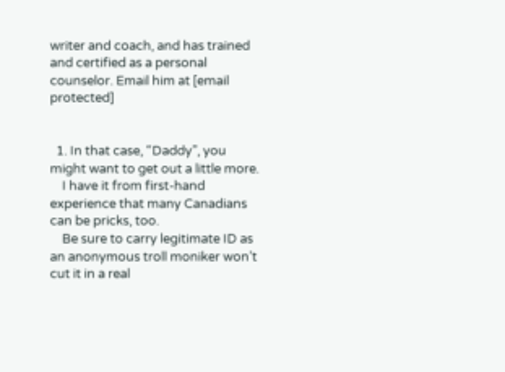writer and coach, and has trained and certified as a personal counselor. Email him at [email protected]


  1. In that case, “Daddy”, you might want to get out a little more.
    I have it from first-hand experience that many Canadians can be pricks, too.
    Be sure to carry legitimate ID as an anonymous troll moniker won’t cut it in a real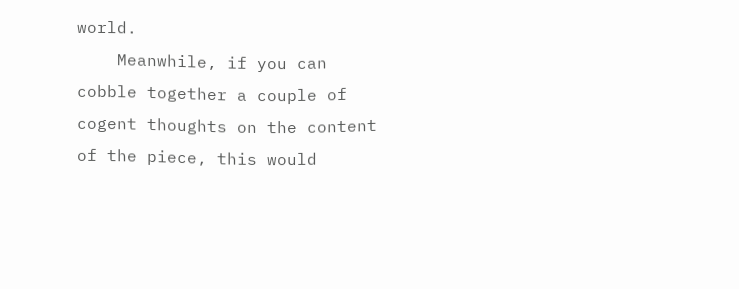world.
    Meanwhile, if you can cobble together a couple of cogent thoughts on the content of the piece, this would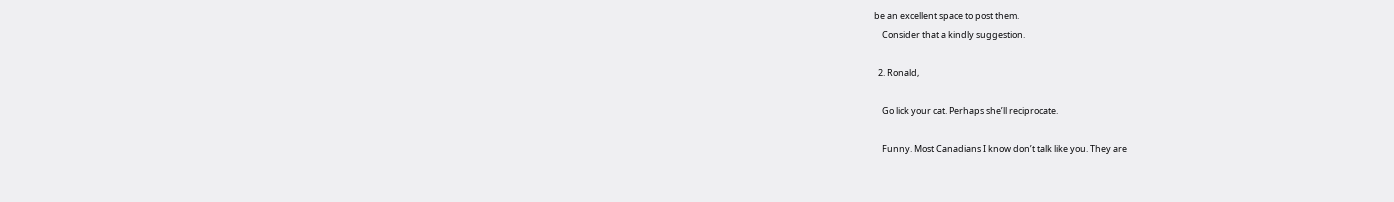be an excellent space to post them.
    Consider that a kindly suggestion.

  2. Ronald,

    Go lick your cat. Perhaps she’ll reciprocate.

    Funny. Most Canadians I know don’t talk like you. They are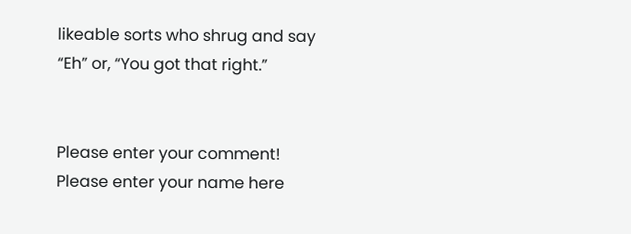likeable sorts who shrug and say “Eh” or, “You got that right.”


Please enter your comment!
Please enter your name here